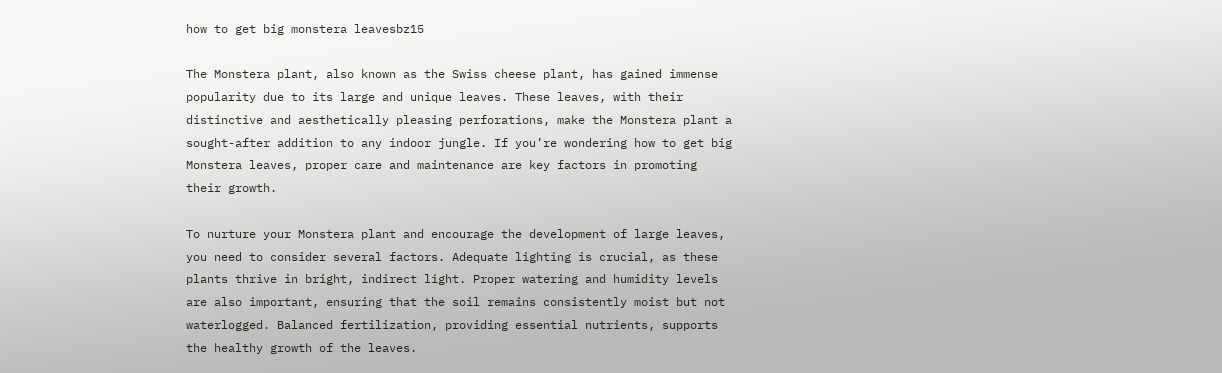how to get big monstera leavesbz15

The Monstera plant, also known as the Swiss cheese plant, has gained immense popularity due to its large and unique leaves. These leaves, with their distinctive and aesthetically pleasing perforations, make the Monstera plant a sought-after addition to any indoor jungle. If you’re wondering how to get big Monstera leaves, proper care and maintenance are key factors in promoting their growth.

To nurture your Monstera plant and encourage the development of large leaves, you need to consider several factors. Adequate lighting is crucial, as these plants thrive in bright, indirect light. Proper watering and humidity levels are also important, ensuring that the soil remains consistently moist but not waterlogged. Balanced fertilization, providing essential nutrients, supports the healthy growth of the leaves.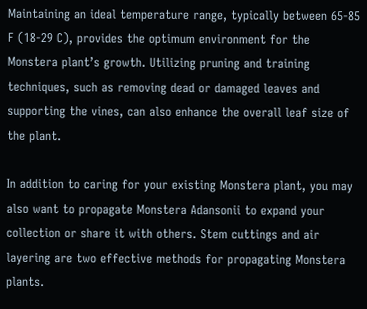Maintaining an ideal temperature range, typically between 65-85 F (18-29 C), provides the optimum environment for the Monstera plant’s growth. Utilizing pruning and training techniques, such as removing dead or damaged leaves and supporting the vines, can also enhance the overall leaf size of the plant.

In addition to caring for your existing Monstera plant, you may also want to propagate Monstera Adansonii to expand your collection or share it with others. Stem cuttings and air layering are two effective methods for propagating Monstera plants.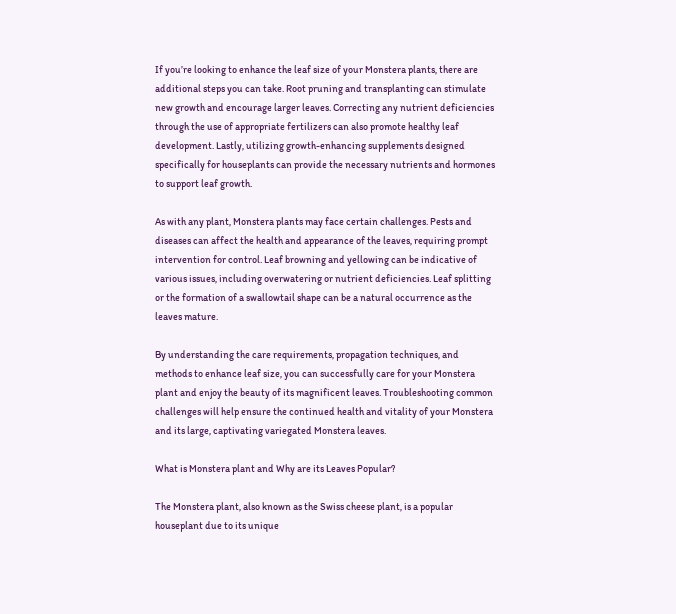If you’re looking to enhance the leaf size of your Monstera plants, there are additional steps you can take. Root pruning and transplanting can stimulate new growth and encourage larger leaves. Correcting any nutrient deficiencies through the use of appropriate fertilizers can also promote healthy leaf development. Lastly, utilizing growth-enhancing supplements designed specifically for houseplants can provide the necessary nutrients and hormones to support leaf growth.

As with any plant, Monstera plants may face certain challenges. Pests and diseases can affect the health and appearance of the leaves, requiring prompt intervention for control. Leaf browning and yellowing can be indicative of various issues, including overwatering or nutrient deficiencies. Leaf splitting or the formation of a swallowtail shape can be a natural occurrence as the leaves mature.

By understanding the care requirements, propagation techniques, and methods to enhance leaf size, you can successfully care for your Monstera plant and enjoy the beauty of its magnificent leaves. Troubleshooting common challenges will help ensure the continued health and vitality of your Monstera and its large, captivating variegated Monstera leaves.

What is Monstera plant and Why are its Leaves Popular?

The Monstera plant, also known as the Swiss cheese plant, is a popular houseplant due to its unique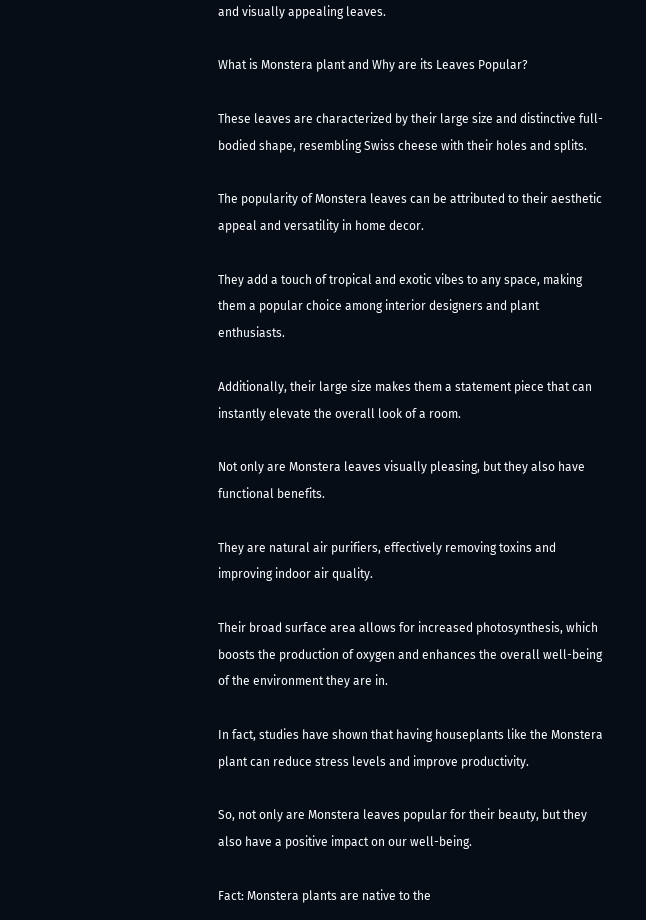and visually appealing leaves.

What is Monstera plant and Why are its Leaves Popular?

These leaves are characterized by their large size and distinctive full-bodied shape, resembling Swiss cheese with their holes and splits.

The popularity of Monstera leaves can be attributed to their aesthetic appeal and versatility in home decor.

They add a touch of tropical and exotic vibes to any space, making them a popular choice among interior designers and plant enthusiasts.

Additionally, their large size makes them a statement piece that can instantly elevate the overall look of a room.

Not only are Monstera leaves visually pleasing, but they also have functional benefits.

They are natural air purifiers, effectively removing toxins and improving indoor air quality.

Their broad surface area allows for increased photosynthesis, which boosts the production of oxygen and enhances the overall well-being of the environment they are in.

In fact, studies have shown that having houseplants like the Monstera plant can reduce stress levels and improve productivity.

So, not only are Monstera leaves popular for their beauty, but they also have a positive impact on our well-being.

Fact: Monstera plants are native to the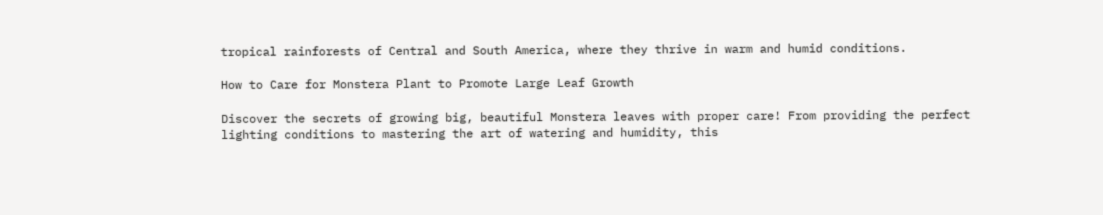tropical rainforests of Central and South America, where they thrive in warm and humid conditions.

How to Care for Monstera Plant to Promote Large Leaf Growth

Discover the secrets of growing big, beautiful Monstera leaves with proper care! From providing the perfect lighting conditions to mastering the art of watering and humidity, this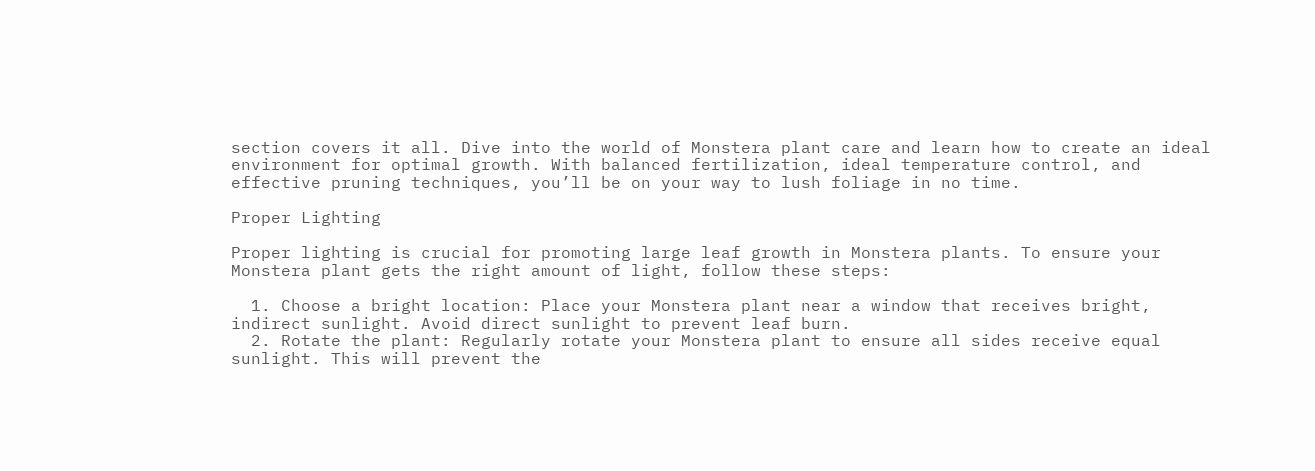section covers it all. Dive into the world of Monstera plant care and learn how to create an ideal environment for optimal growth. With balanced fertilization, ideal temperature control, and effective pruning techniques, you’ll be on your way to lush foliage in no time.

Proper Lighting

Proper lighting is crucial for promoting large leaf growth in Monstera plants. To ensure your Monstera plant gets the right amount of light, follow these steps:

  1. Choose a bright location: Place your Monstera plant near a window that receives bright, indirect sunlight. Avoid direct sunlight to prevent leaf burn.
  2. Rotate the plant: Regularly rotate your Monstera plant to ensure all sides receive equal sunlight. This will prevent the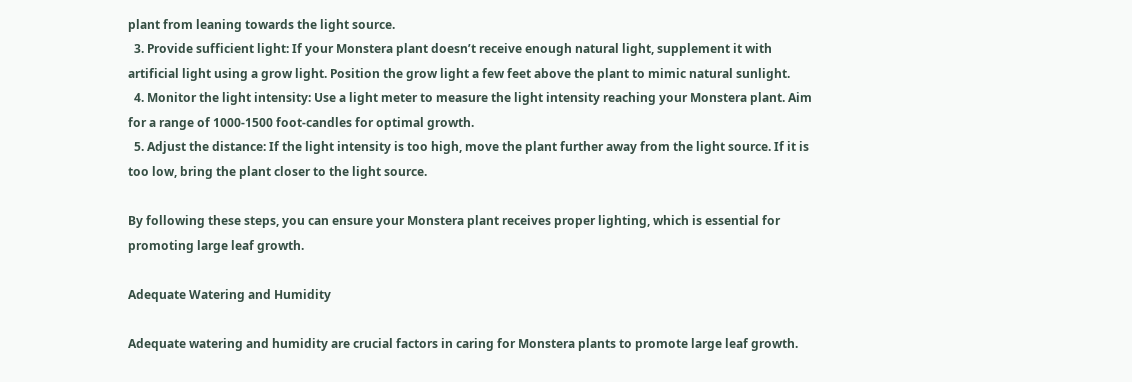plant from leaning towards the light source.
  3. Provide sufficient light: If your Monstera plant doesn’t receive enough natural light, supplement it with artificial light using a grow light. Position the grow light a few feet above the plant to mimic natural sunlight.
  4. Monitor the light intensity: Use a light meter to measure the light intensity reaching your Monstera plant. Aim for a range of 1000-1500 foot-candles for optimal growth.
  5. Adjust the distance: If the light intensity is too high, move the plant further away from the light source. If it is too low, bring the plant closer to the light source.

By following these steps, you can ensure your Monstera plant receives proper lighting, which is essential for promoting large leaf growth.

Adequate Watering and Humidity

Adequate watering and humidity are crucial factors in caring for Monstera plants to promote large leaf growth.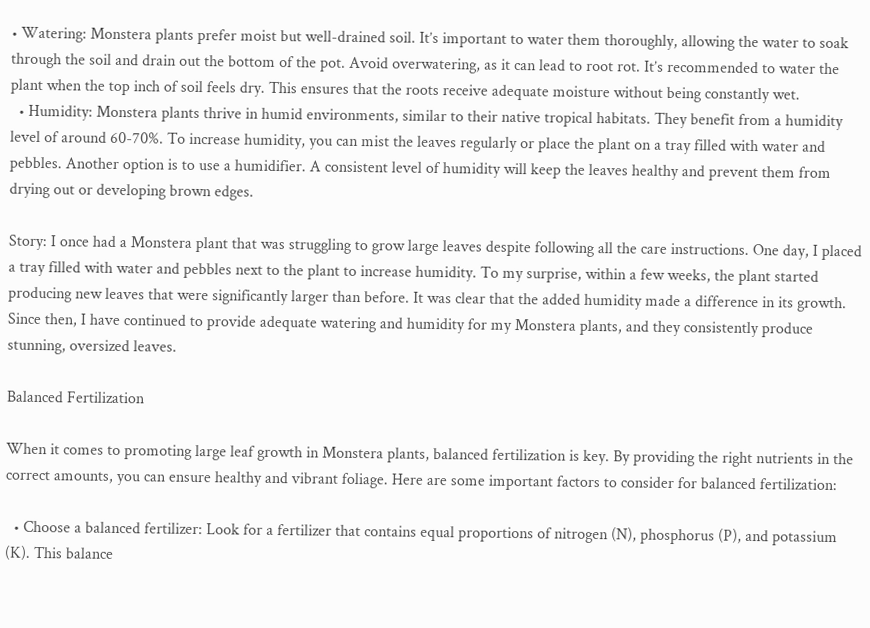• Watering: Monstera plants prefer moist but well-drained soil. It’s important to water them thoroughly, allowing the water to soak through the soil and drain out the bottom of the pot. Avoid overwatering, as it can lead to root rot. It’s recommended to water the plant when the top inch of soil feels dry. This ensures that the roots receive adequate moisture without being constantly wet.
  • Humidity: Monstera plants thrive in humid environments, similar to their native tropical habitats. They benefit from a humidity level of around 60-70%. To increase humidity, you can mist the leaves regularly or place the plant on a tray filled with water and pebbles. Another option is to use a humidifier. A consistent level of humidity will keep the leaves healthy and prevent them from drying out or developing brown edges.

Story: I once had a Monstera plant that was struggling to grow large leaves despite following all the care instructions. One day, I placed a tray filled with water and pebbles next to the plant to increase humidity. To my surprise, within a few weeks, the plant started producing new leaves that were significantly larger than before. It was clear that the added humidity made a difference in its growth. Since then, I have continued to provide adequate watering and humidity for my Monstera plants, and they consistently produce stunning, oversized leaves.

Balanced Fertilization

When it comes to promoting large leaf growth in Monstera plants, balanced fertilization is key. By providing the right nutrients in the correct amounts, you can ensure healthy and vibrant foliage. Here are some important factors to consider for balanced fertilization:

  • Choose a balanced fertilizer: Look for a fertilizer that contains equal proportions of nitrogen (N), phosphorus (P), and potassium (K). This balance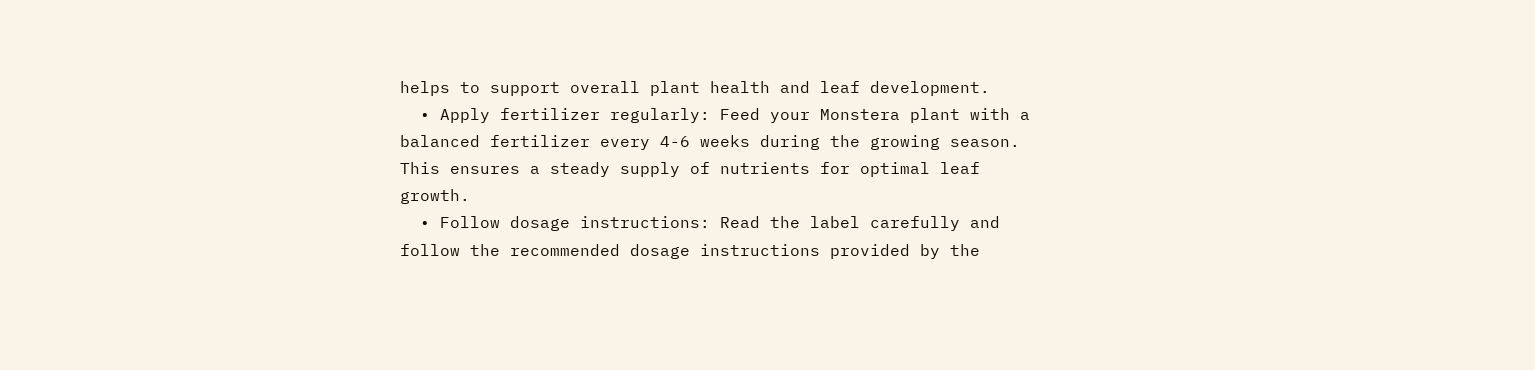helps to support overall plant health and leaf development.
  • Apply fertilizer regularly: Feed your Monstera plant with a balanced fertilizer every 4-6 weeks during the growing season. This ensures a steady supply of nutrients for optimal leaf growth.
  • Follow dosage instructions: Read the label carefully and follow the recommended dosage instructions provided by the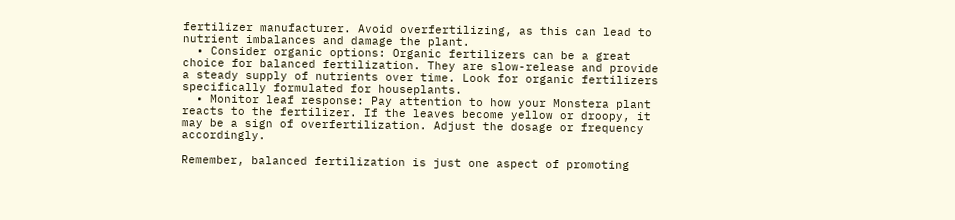fertilizer manufacturer. Avoid overfertilizing, as this can lead to nutrient imbalances and damage the plant.
  • Consider organic options: Organic fertilizers can be a great choice for balanced fertilization. They are slow-release and provide a steady supply of nutrients over time. Look for organic fertilizers specifically formulated for houseplants.
  • Monitor leaf response: Pay attention to how your Monstera plant reacts to the fertilizer. If the leaves become yellow or droopy, it may be a sign of overfertilization. Adjust the dosage or frequency accordingly.

Remember, balanced fertilization is just one aspect of promoting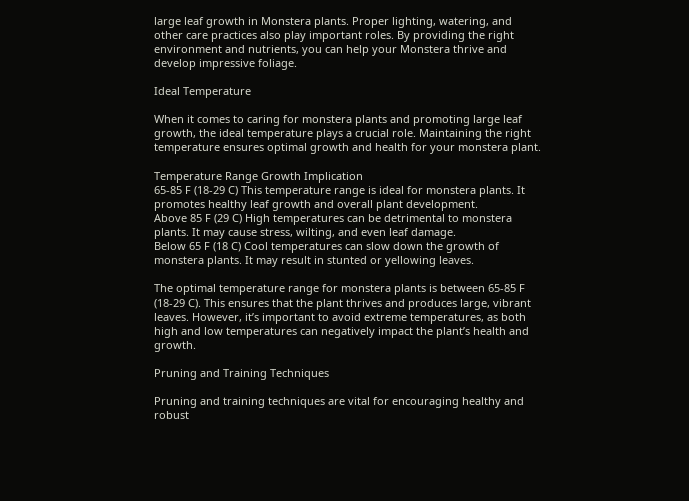large leaf growth in Monstera plants. Proper lighting, watering, and other care practices also play important roles. By providing the right environment and nutrients, you can help your Monstera thrive and develop impressive foliage.

Ideal Temperature

When it comes to caring for monstera plants and promoting large leaf growth, the ideal temperature plays a crucial role. Maintaining the right temperature ensures optimal growth and health for your monstera plant.

Temperature Range Growth Implication
65-85 F (18-29 C) This temperature range is ideal for monstera plants. It promotes healthy leaf growth and overall plant development.
Above 85 F (29 C) High temperatures can be detrimental to monstera plants. It may cause stress, wilting, and even leaf damage.
Below 65 F (18 C) Cool temperatures can slow down the growth of monstera plants. It may result in stunted or yellowing leaves.

The optimal temperature range for monstera plants is between 65-85 F (18-29 C). This ensures that the plant thrives and produces large, vibrant leaves. However, it’s important to avoid extreme temperatures, as both high and low temperatures can negatively impact the plant’s health and growth.

Pruning and Training Techniques

Pruning and training techniques are vital for encouraging healthy and robust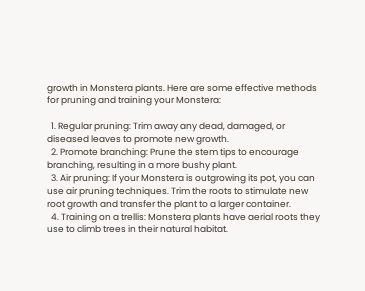growth in Monstera plants. Here are some effective methods for pruning and training your Monstera:

  1. Regular pruning: Trim away any dead, damaged, or diseased leaves to promote new growth.
  2. Promote branching: Prune the stem tips to encourage branching, resulting in a more bushy plant.
  3. Air pruning: If your Monstera is outgrowing its pot, you can use air pruning techniques. Trim the roots to stimulate new root growth and transfer the plant to a larger container.
  4. Training on a trellis: Monstera plants have aerial roots they use to climb trees in their natural habitat.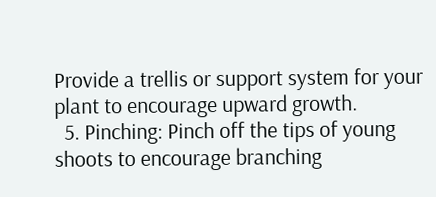Provide a trellis or support system for your plant to encourage upward growth.
  5. Pinching: Pinch off the tips of young shoots to encourage branching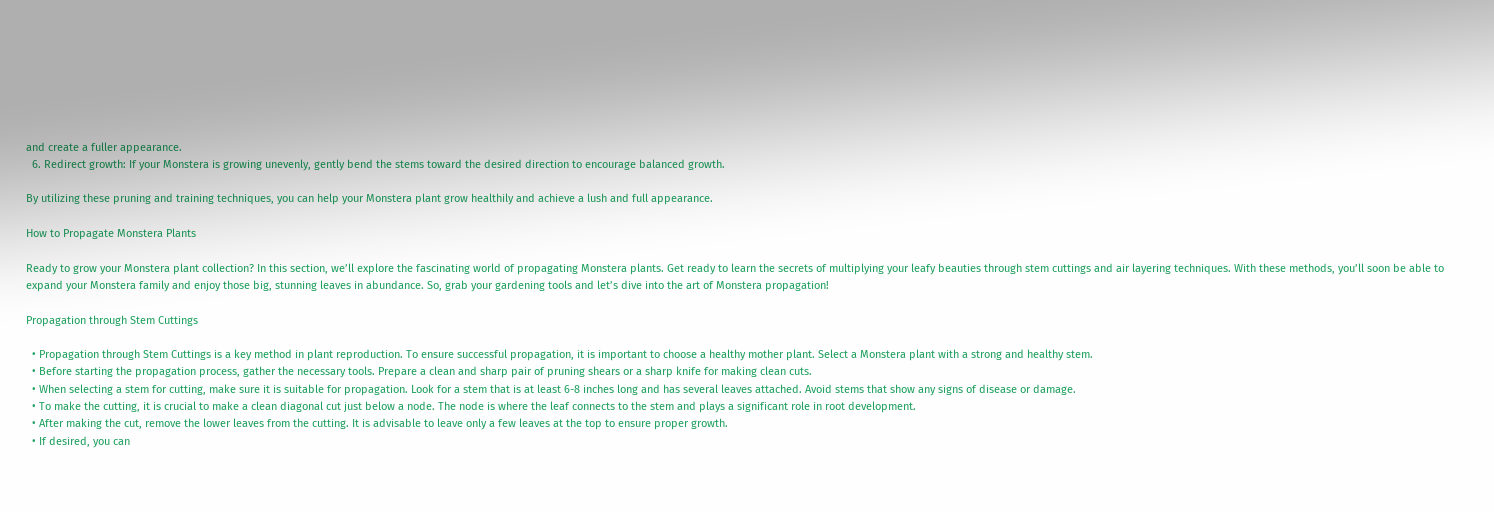and create a fuller appearance.
  6. Redirect growth: If your Monstera is growing unevenly, gently bend the stems toward the desired direction to encourage balanced growth.

By utilizing these pruning and training techniques, you can help your Monstera plant grow healthily and achieve a lush and full appearance.

How to Propagate Monstera Plants

Ready to grow your Monstera plant collection? In this section, we’ll explore the fascinating world of propagating Monstera plants. Get ready to learn the secrets of multiplying your leafy beauties through stem cuttings and air layering techniques. With these methods, you’ll soon be able to expand your Monstera family and enjoy those big, stunning leaves in abundance. So, grab your gardening tools and let’s dive into the art of Monstera propagation!

Propagation through Stem Cuttings

  • Propagation through Stem Cuttings is a key method in plant reproduction. To ensure successful propagation, it is important to choose a healthy mother plant. Select a Monstera plant with a strong and healthy stem.
  • Before starting the propagation process, gather the necessary tools. Prepare a clean and sharp pair of pruning shears or a sharp knife for making clean cuts.
  • When selecting a stem for cutting, make sure it is suitable for propagation. Look for a stem that is at least 6-8 inches long and has several leaves attached. Avoid stems that show any signs of disease or damage.
  • To make the cutting, it is crucial to make a clean diagonal cut just below a node. The node is where the leaf connects to the stem and plays a significant role in root development.
  • After making the cut, remove the lower leaves from the cutting. It is advisable to leave only a few leaves at the top to ensure proper growth.
  • If desired, you can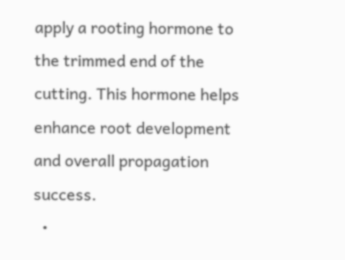apply a rooting hormone to the trimmed end of the cutting. This hormone helps enhance root development and overall propagation success.
  •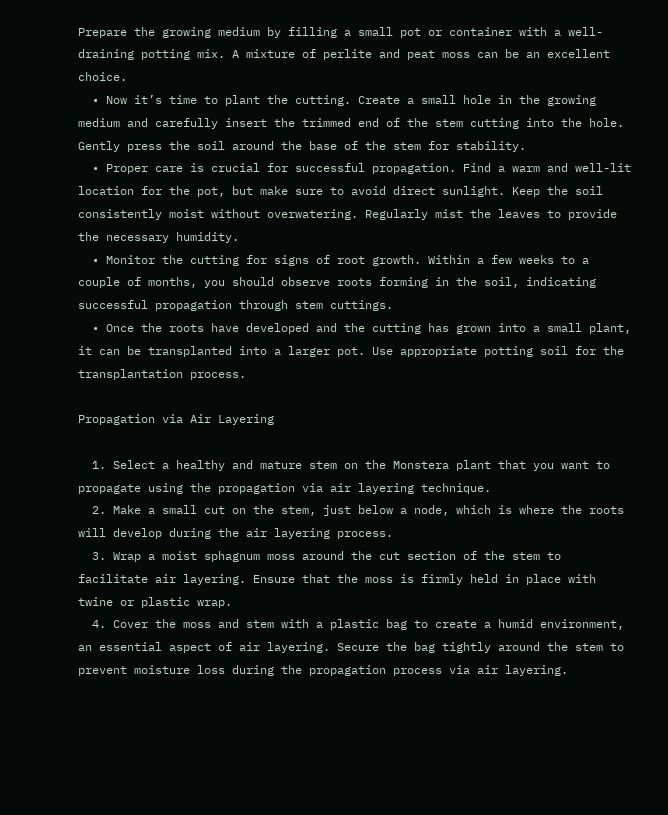Prepare the growing medium by filling a small pot or container with a well-draining potting mix. A mixture of perlite and peat moss can be an excellent choice.
  • Now it’s time to plant the cutting. Create a small hole in the growing medium and carefully insert the trimmed end of the stem cutting into the hole. Gently press the soil around the base of the stem for stability.
  • Proper care is crucial for successful propagation. Find a warm and well-lit location for the pot, but make sure to avoid direct sunlight. Keep the soil consistently moist without overwatering. Regularly mist the leaves to provide the necessary humidity.
  • Monitor the cutting for signs of root growth. Within a few weeks to a couple of months, you should observe roots forming in the soil, indicating successful propagation through stem cuttings.
  • Once the roots have developed and the cutting has grown into a small plant, it can be transplanted into a larger pot. Use appropriate potting soil for the transplantation process.

Propagation via Air Layering

  1. Select a healthy and mature stem on the Monstera plant that you want to propagate using the propagation via air layering technique.
  2. Make a small cut on the stem, just below a node, which is where the roots will develop during the air layering process.
  3. Wrap a moist sphagnum moss around the cut section of the stem to facilitate air layering. Ensure that the moss is firmly held in place with twine or plastic wrap.
  4. Cover the moss and stem with a plastic bag to create a humid environment, an essential aspect of air layering. Secure the bag tightly around the stem to prevent moisture loss during the propagation process via air layering.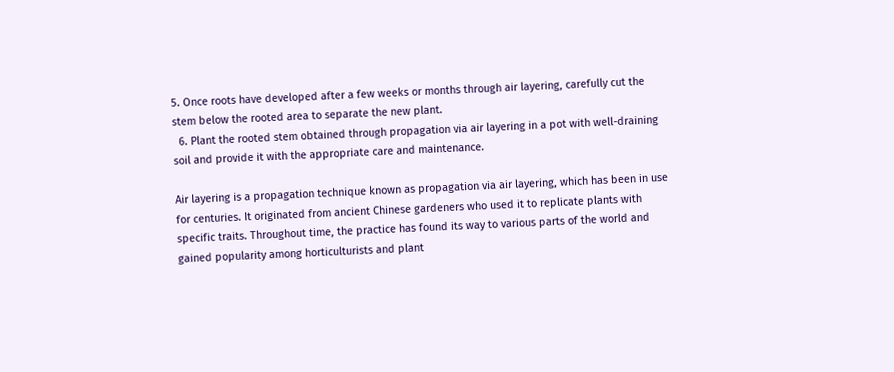5. Once roots have developed after a few weeks or months through air layering, carefully cut the stem below the rooted area to separate the new plant.
  6. Plant the rooted stem obtained through propagation via air layering in a pot with well-draining soil and provide it with the appropriate care and maintenance.

Air layering is a propagation technique known as propagation via air layering, which has been in use for centuries. It originated from ancient Chinese gardeners who used it to replicate plants with specific traits. Throughout time, the practice has found its way to various parts of the world and gained popularity among horticulturists and plant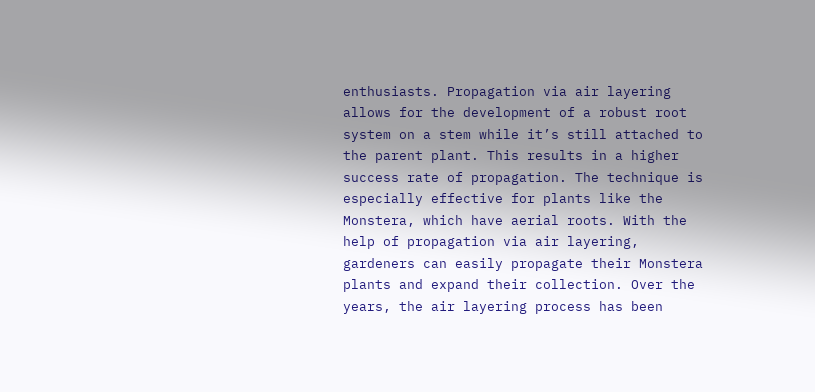enthusiasts. Propagation via air layering allows for the development of a robust root system on a stem while it’s still attached to the parent plant. This results in a higher success rate of propagation. The technique is especially effective for plants like the Monstera, which have aerial roots. With the help of propagation via air layering, gardeners can easily propagate their Monstera plants and expand their collection. Over the years, the air layering process has been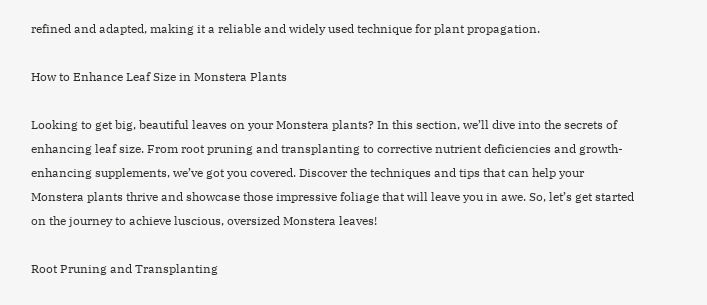refined and adapted, making it a reliable and widely used technique for plant propagation.

How to Enhance Leaf Size in Monstera Plants

Looking to get big, beautiful leaves on your Monstera plants? In this section, we’ll dive into the secrets of enhancing leaf size. From root pruning and transplanting to corrective nutrient deficiencies and growth-enhancing supplements, we’ve got you covered. Discover the techniques and tips that can help your Monstera plants thrive and showcase those impressive foliage that will leave you in awe. So, let’s get started on the journey to achieve luscious, oversized Monstera leaves!

Root Pruning and Transplanting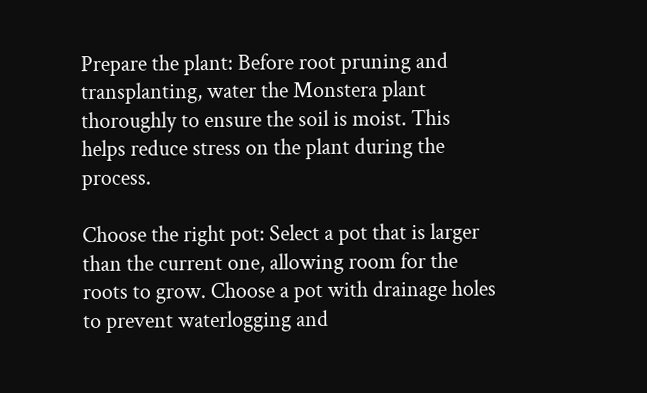Prepare the plant: Before root pruning and transplanting, water the Monstera plant thoroughly to ensure the soil is moist. This helps reduce stress on the plant during the process.

Choose the right pot: Select a pot that is larger than the current one, allowing room for the roots to grow. Choose a pot with drainage holes to prevent waterlogging and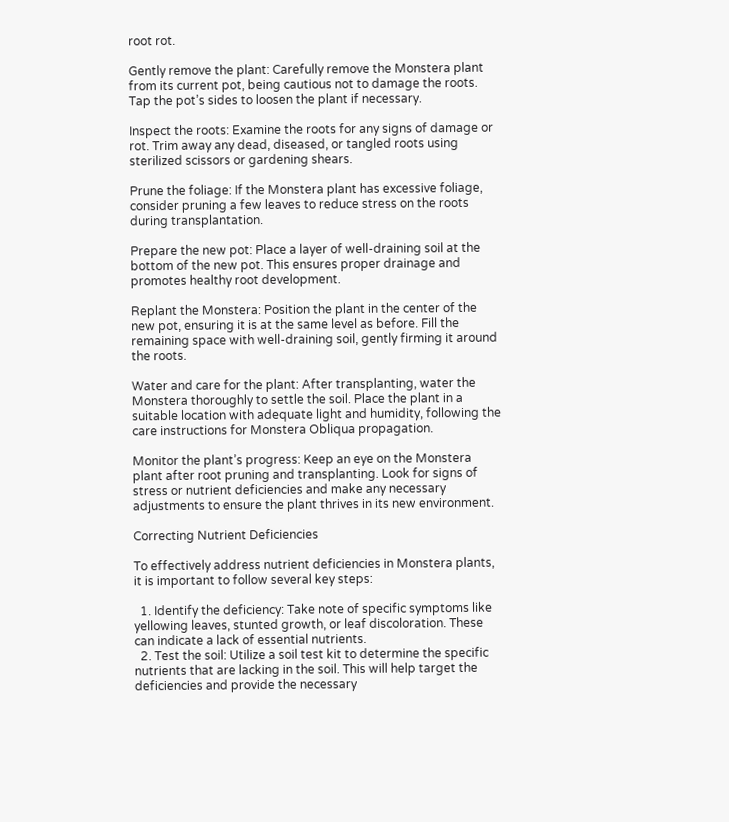root rot.

Gently remove the plant: Carefully remove the Monstera plant from its current pot, being cautious not to damage the roots. Tap the pot’s sides to loosen the plant if necessary.

Inspect the roots: Examine the roots for any signs of damage or rot. Trim away any dead, diseased, or tangled roots using sterilized scissors or gardening shears.

Prune the foliage: If the Monstera plant has excessive foliage, consider pruning a few leaves to reduce stress on the roots during transplantation.

Prepare the new pot: Place a layer of well-draining soil at the bottom of the new pot. This ensures proper drainage and promotes healthy root development.

Replant the Monstera: Position the plant in the center of the new pot, ensuring it is at the same level as before. Fill the remaining space with well-draining soil, gently firming it around the roots.

Water and care for the plant: After transplanting, water the Monstera thoroughly to settle the soil. Place the plant in a suitable location with adequate light and humidity, following the care instructions for Monstera Obliqua propagation.

Monitor the plant’s progress: Keep an eye on the Monstera plant after root pruning and transplanting. Look for signs of stress or nutrient deficiencies and make any necessary adjustments to ensure the plant thrives in its new environment.

Correcting Nutrient Deficiencies

To effectively address nutrient deficiencies in Monstera plants, it is important to follow several key steps:

  1. Identify the deficiency: Take note of specific symptoms like yellowing leaves, stunted growth, or leaf discoloration. These can indicate a lack of essential nutrients.
  2. Test the soil: Utilize a soil test kit to determine the specific nutrients that are lacking in the soil. This will help target the deficiencies and provide the necessary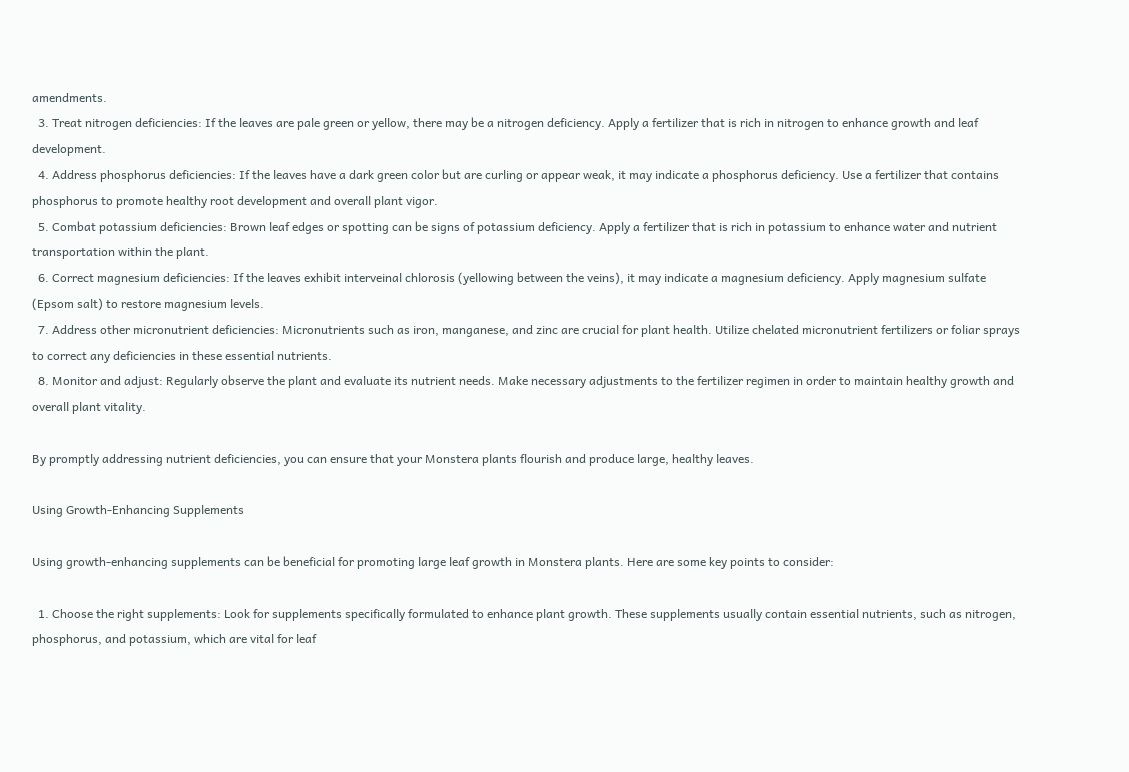amendments.
  3. Treat nitrogen deficiencies: If the leaves are pale green or yellow, there may be a nitrogen deficiency. Apply a fertilizer that is rich in nitrogen to enhance growth and leaf development.
  4. Address phosphorus deficiencies: If the leaves have a dark green color but are curling or appear weak, it may indicate a phosphorus deficiency. Use a fertilizer that contains phosphorus to promote healthy root development and overall plant vigor.
  5. Combat potassium deficiencies: Brown leaf edges or spotting can be signs of potassium deficiency. Apply a fertilizer that is rich in potassium to enhance water and nutrient transportation within the plant.
  6. Correct magnesium deficiencies: If the leaves exhibit interveinal chlorosis (yellowing between the veins), it may indicate a magnesium deficiency. Apply magnesium sulfate (Epsom salt) to restore magnesium levels.
  7. Address other micronutrient deficiencies: Micronutrients such as iron, manganese, and zinc are crucial for plant health. Utilize chelated micronutrient fertilizers or foliar sprays to correct any deficiencies in these essential nutrients.
  8. Monitor and adjust: Regularly observe the plant and evaluate its nutrient needs. Make necessary adjustments to the fertilizer regimen in order to maintain healthy growth and overall plant vitality.

By promptly addressing nutrient deficiencies, you can ensure that your Monstera plants flourish and produce large, healthy leaves.

Using Growth-Enhancing Supplements

Using growth-enhancing supplements can be beneficial for promoting large leaf growth in Monstera plants. Here are some key points to consider:

  1. Choose the right supplements: Look for supplements specifically formulated to enhance plant growth. These supplements usually contain essential nutrients, such as nitrogen, phosphorus, and potassium, which are vital for leaf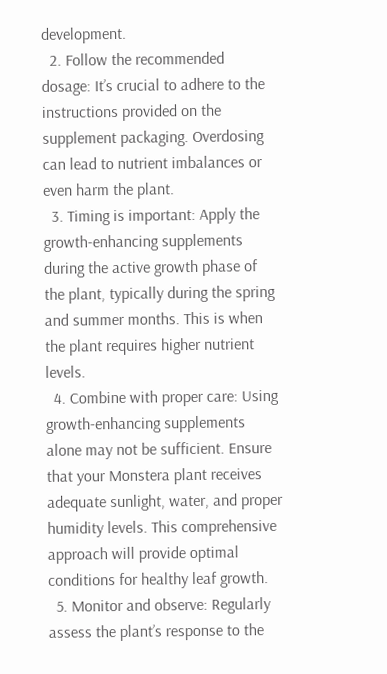development.
  2. Follow the recommended dosage: It’s crucial to adhere to the instructions provided on the supplement packaging. Overdosing can lead to nutrient imbalances or even harm the plant.
  3. Timing is important: Apply the growth-enhancing supplements during the active growth phase of the plant, typically during the spring and summer months. This is when the plant requires higher nutrient levels.
  4. Combine with proper care: Using growth-enhancing supplements alone may not be sufficient. Ensure that your Monstera plant receives adequate sunlight, water, and proper humidity levels. This comprehensive approach will provide optimal conditions for healthy leaf growth.
  5. Monitor and observe: Regularly assess the plant’s response to the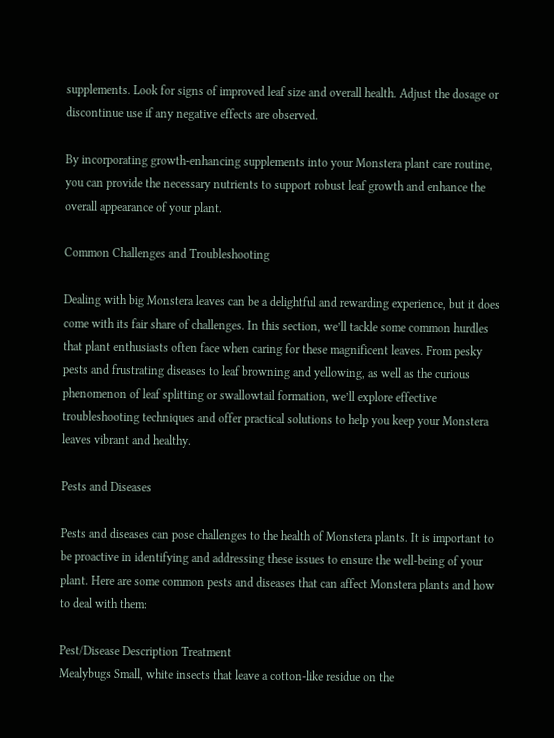supplements. Look for signs of improved leaf size and overall health. Adjust the dosage or discontinue use if any negative effects are observed.

By incorporating growth-enhancing supplements into your Monstera plant care routine, you can provide the necessary nutrients to support robust leaf growth and enhance the overall appearance of your plant.

Common Challenges and Troubleshooting

Dealing with big Monstera leaves can be a delightful and rewarding experience, but it does come with its fair share of challenges. In this section, we’ll tackle some common hurdles that plant enthusiasts often face when caring for these magnificent leaves. From pesky pests and frustrating diseases to leaf browning and yellowing, as well as the curious phenomenon of leaf splitting or swallowtail formation, we’ll explore effective troubleshooting techniques and offer practical solutions to help you keep your Monstera leaves vibrant and healthy.

Pests and Diseases

Pests and diseases can pose challenges to the health of Monstera plants. It is important to be proactive in identifying and addressing these issues to ensure the well-being of your plant. Here are some common pests and diseases that can affect Monstera plants and how to deal with them:

Pest/Disease Description Treatment
Mealybugs Small, white insects that leave a cotton-like residue on the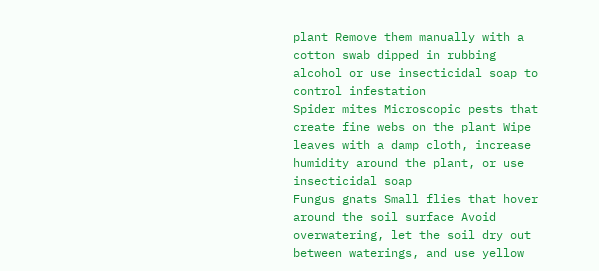plant Remove them manually with a cotton swab dipped in rubbing alcohol or use insecticidal soap to control infestation
Spider mites Microscopic pests that create fine webs on the plant Wipe leaves with a damp cloth, increase humidity around the plant, or use insecticidal soap
Fungus gnats Small flies that hover around the soil surface Avoid overwatering, let the soil dry out between waterings, and use yellow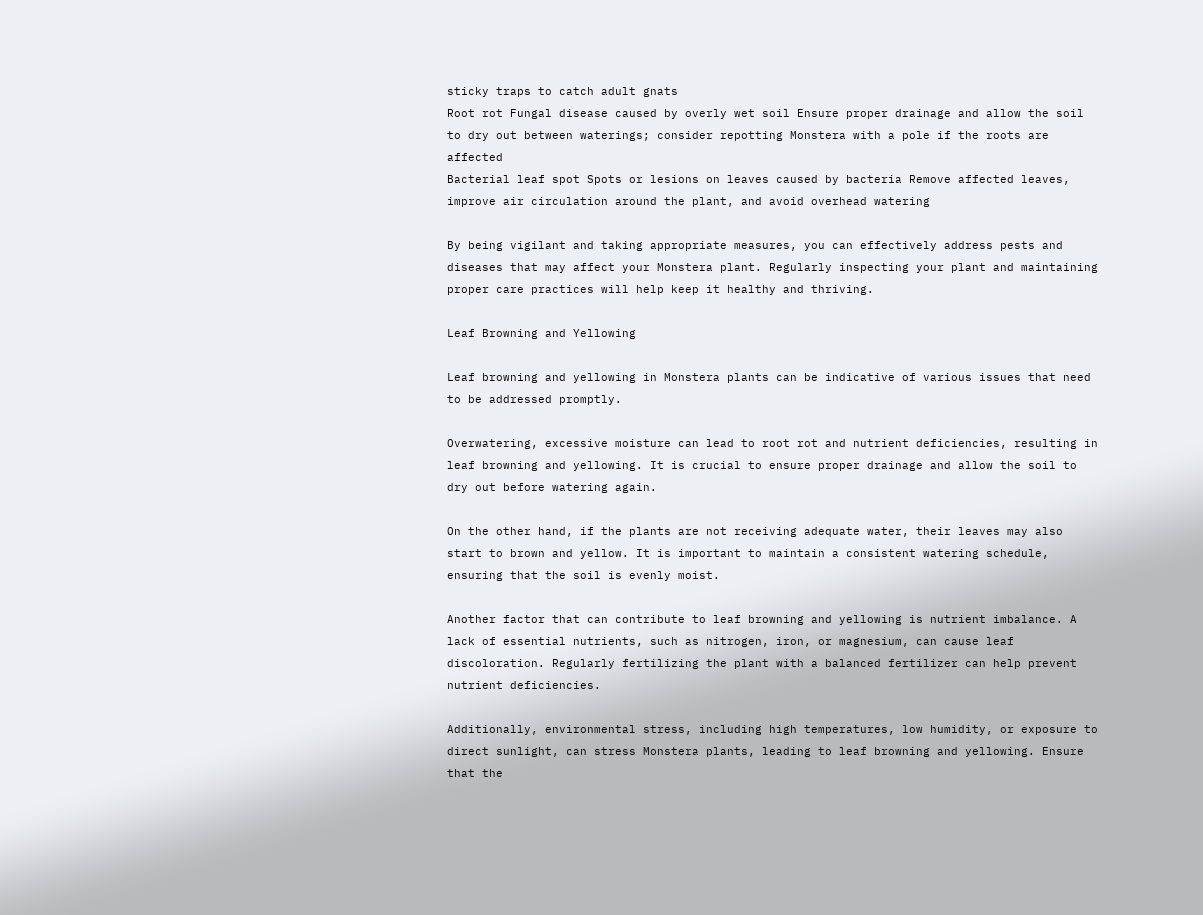sticky traps to catch adult gnats
Root rot Fungal disease caused by overly wet soil Ensure proper drainage and allow the soil to dry out between waterings; consider repotting Monstera with a pole if the roots are affected
Bacterial leaf spot Spots or lesions on leaves caused by bacteria Remove affected leaves, improve air circulation around the plant, and avoid overhead watering

By being vigilant and taking appropriate measures, you can effectively address pests and diseases that may affect your Monstera plant. Regularly inspecting your plant and maintaining proper care practices will help keep it healthy and thriving.

Leaf Browning and Yellowing

Leaf browning and yellowing in Monstera plants can be indicative of various issues that need to be addressed promptly.

Overwatering, excessive moisture can lead to root rot and nutrient deficiencies, resulting in leaf browning and yellowing. It is crucial to ensure proper drainage and allow the soil to dry out before watering again.

On the other hand, if the plants are not receiving adequate water, their leaves may also start to brown and yellow. It is important to maintain a consistent watering schedule, ensuring that the soil is evenly moist.

Another factor that can contribute to leaf browning and yellowing is nutrient imbalance. A lack of essential nutrients, such as nitrogen, iron, or magnesium, can cause leaf discoloration. Regularly fertilizing the plant with a balanced fertilizer can help prevent nutrient deficiencies.

Additionally, environmental stress, including high temperatures, low humidity, or exposure to direct sunlight, can stress Monstera plants, leading to leaf browning and yellowing. Ensure that the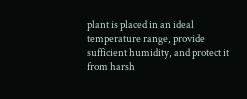plant is placed in an ideal temperature range, provide sufficient humidity, and protect it from harsh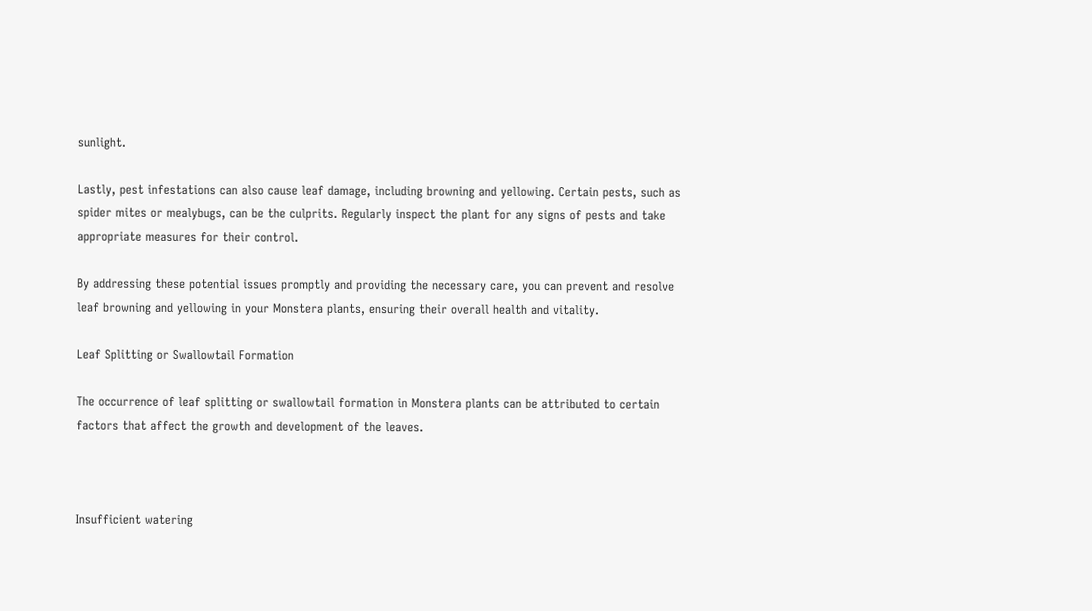sunlight.

Lastly, pest infestations can also cause leaf damage, including browning and yellowing. Certain pests, such as spider mites or mealybugs, can be the culprits. Regularly inspect the plant for any signs of pests and take appropriate measures for their control.

By addressing these potential issues promptly and providing the necessary care, you can prevent and resolve leaf browning and yellowing in your Monstera plants, ensuring their overall health and vitality.

Leaf Splitting or Swallowtail Formation

The occurrence of leaf splitting or swallowtail formation in Monstera plants can be attributed to certain factors that affect the growth and development of the leaves.



Insufficient watering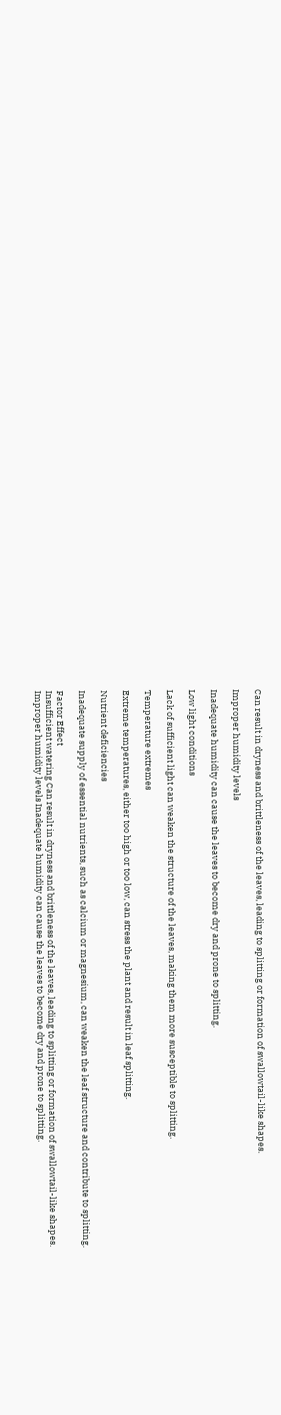Can result in dryness and brittleness of the leaves, leading to splitting or formation of swallowtail-like shapes.

Improper humidity levels

Inadequate humidity can cause the leaves to become dry and prone to splitting.

Low light conditions

Lack of sufficient light can weaken the structure of the leaves, making them more susceptible to splitting.

Temperature extremes

Extreme temperatures, either too high or too low, can stress the plant and result in leaf splitting.

Nutrient deficiencies

Inadequate supply of essential nutrients, such as calcium or magnesium, can weaken the leaf structure and contribute to splitting.

Factor Effect
Insufficient watering Can result in dryness and brittleness of the leaves, leading to splitting or formation of swallowtail-like shapes.
Improper humidity levels Inadequate humidity can cause the leaves to become dry and prone to splitting.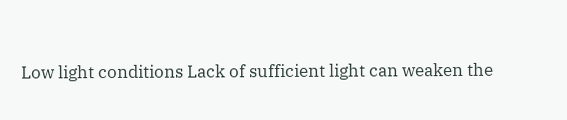Low light conditions Lack of sufficient light can weaken the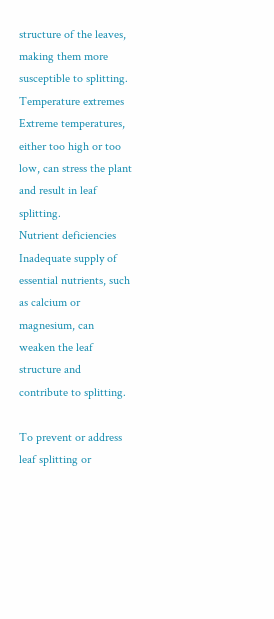structure of the leaves, making them more susceptible to splitting.
Temperature extremes Extreme temperatures, either too high or too low, can stress the plant and result in leaf splitting.
Nutrient deficiencies Inadequate supply of essential nutrients, such as calcium or magnesium, can weaken the leaf structure and contribute to splitting.

To prevent or address leaf splitting or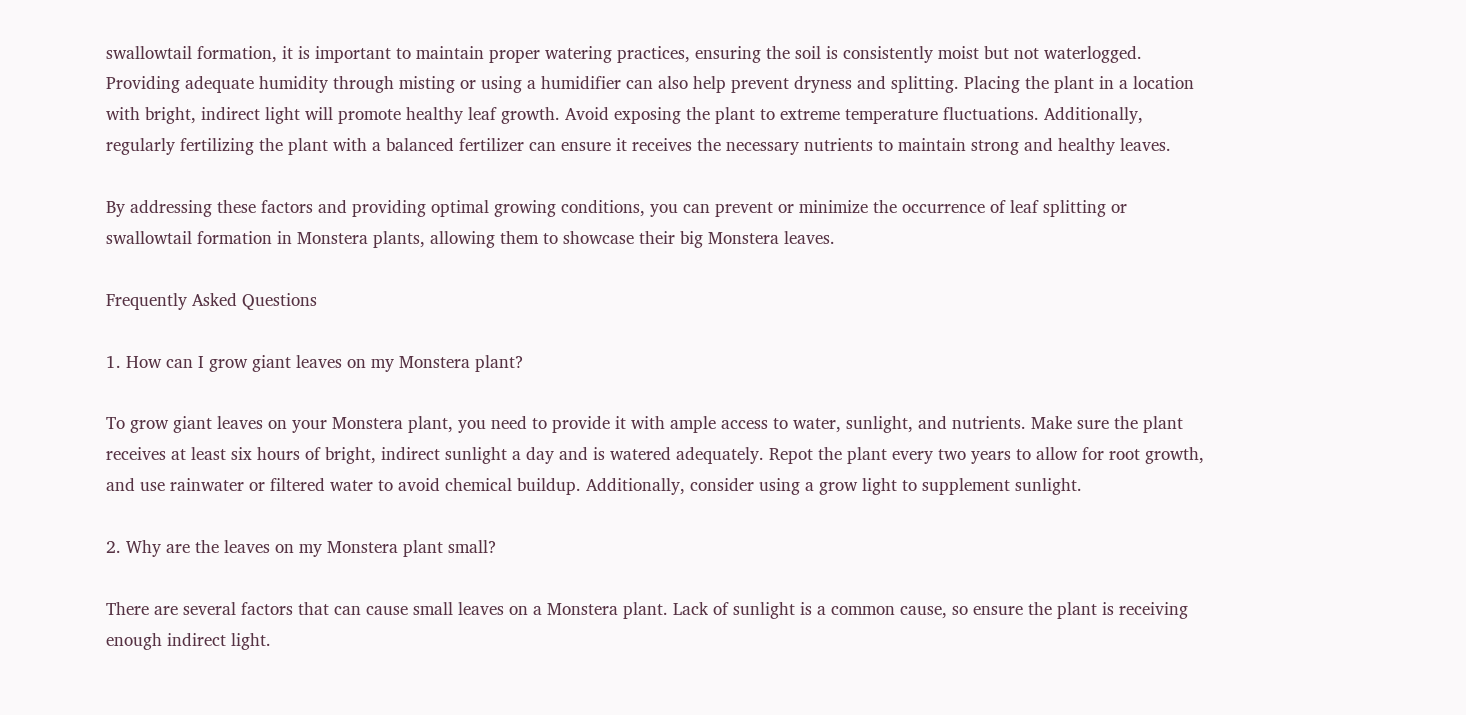swallowtail formation, it is important to maintain proper watering practices, ensuring the soil is consistently moist but not waterlogged. Providing adequate humidity through misting or using a humidifier can also help prevent dryness and splitting. Placing the plant in a location with bright, indirect light will promote healthy leaf growth. Avoid exposing the plant to extreme temperature fluctuations. Additionally, regularly fertilizing the plant with a balanced fertilizer can ensure it receives the necessary nutrients to maintain strong and healthy leaves.

By addressing these factors and providing optimal growing conditions, you can prevent or minimize the occurrence of leaf splitting or swallowtail formation in Monstera plants, allowing them to showcase their big Monstera leaves.

Frequently Asked Questions

1. How can I grow giant leaves on my Monstera plant?

To grow giant leaves on your Monstera plant, you need to provide it with ample access to water, sunlight, and nutrients. Make sure the plant receives at least six hours of bright, indirect sunlight a day and is watered adequately. Repot the plant every two years to allow for root growth, and use rainwater or filtered water to avoid chemical buildup. Additionally, consider using a grow light to supplement sunlight.

2. Why are the leaves on my Monstera plant small?

There are several factors that can cause small leaves on a Monstera plant. Lack of sunlight is a common cause, so ensure the plant is receiving enough indirect light.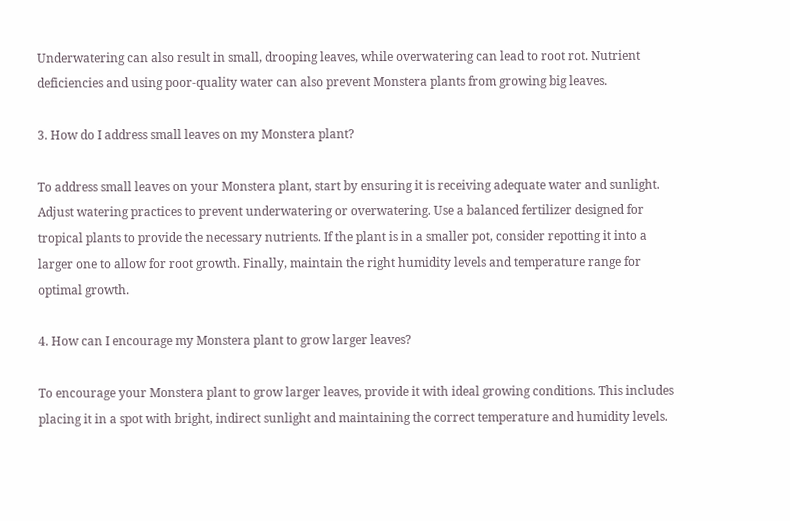Underwatering can also result in small, drooping leaves, while overwatering can lead to root rot. Nutrient deficiencies and using poor-quality water can also prevent Monstera plants from growing big leaves.

3. How do I address small leaves on my Monstera plant?

To address small leaves on your Monstera plant, start by ensuring it is receiving adequate water and sunlight. Adjust watering practices to prevent underwatering or overwatering. Use a balanced fertilizer designed for tropical plants to provide the necessary nutrients. If the plant is in a smaller pot, consider repotting it into a larger one to allow for root growth. Finally, maintain the right humidity levels and temperature range for optimal growth.

4. How can I encourage my Monstera plant to grow larger leaves?

To encourage your Monstera plant to grow larger leaves, provide it with ideal growing conditions. This includes placing it in a spot with bright, indirect sunlight and maintaining the correct temperature and humidity levels.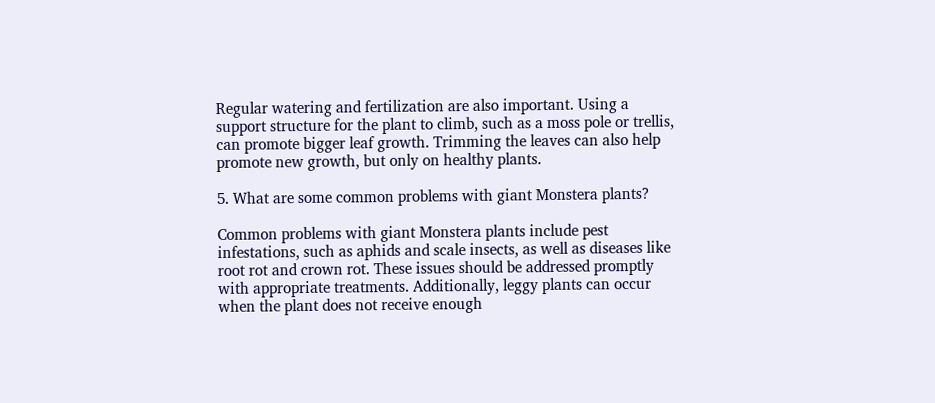Regular watering and fertilization are also important. Using a support structure for the plant to climb, such as a moss pole or trellis, can promote bigger leaf growth. Trimming the leaves can also help promote new growth, but only on healthy plants.

5. What are some common problems with giant Monstera plants?

Common problems with giant Monstera plants include pest infestations, such as aphids and scale insects, as well as diseases like root rot and crown rot. These issues should be addressed promptly with appropriate treatments. Additionally, leggy plants can occur when the plant does not receive enough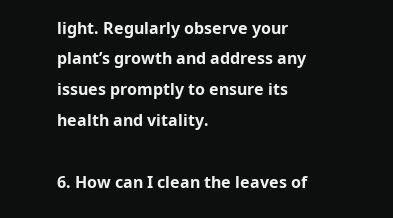light. Regularly observe your plant’s growth and address any issues promptly to ensure its health and vitality.

6. How can I clean the leaves of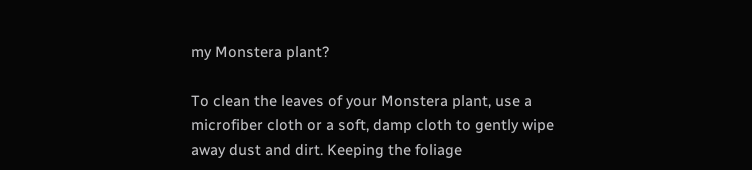my Monstera plant?

To clean the leaves of your Monstera plant, use a microfiber cloth or a soft, damp cloth to gently wipe away dust and dirt. Keeping the foliage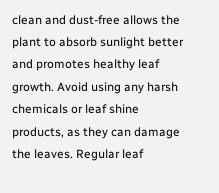clean and dust-free allows the plant to absorb sunlight better and promotes healthy leaf growth. Avoid using any harsh chemicals or leaf shine products, as they can damage the leaves. Regular leaf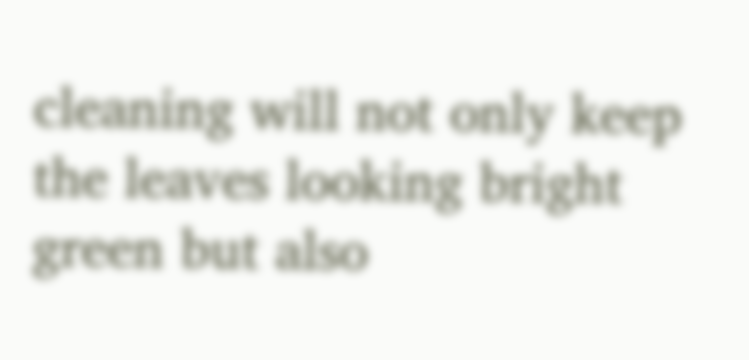cleaning will not only keep the leaves looking bright green but also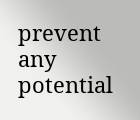prevent any potential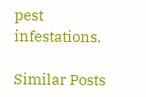pest infestations.

Similar Posts